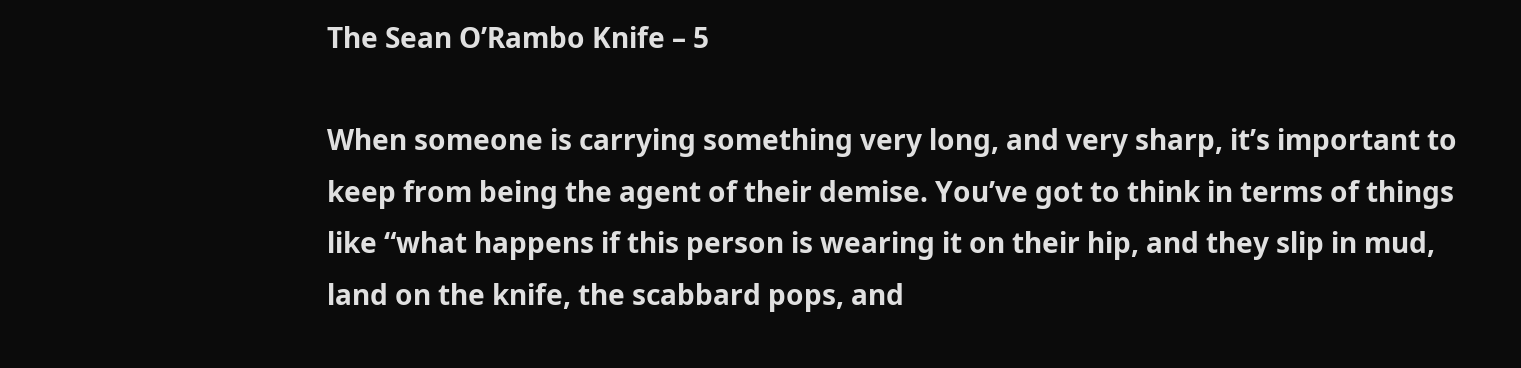The Sean O’Rambo Knife – 5

When someone is carrying something very long, and very sharp, it’s important to keep from being the agent of their demise. You’ve got to think in terms of things like “what happens if this person is wearing it on their hip, and they slip in mud, land on the knife, the scabbard pops, and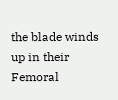the blade winds up in their Femoral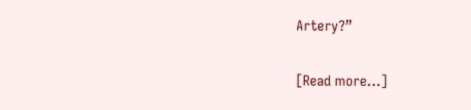Artery?”

[Read more…]